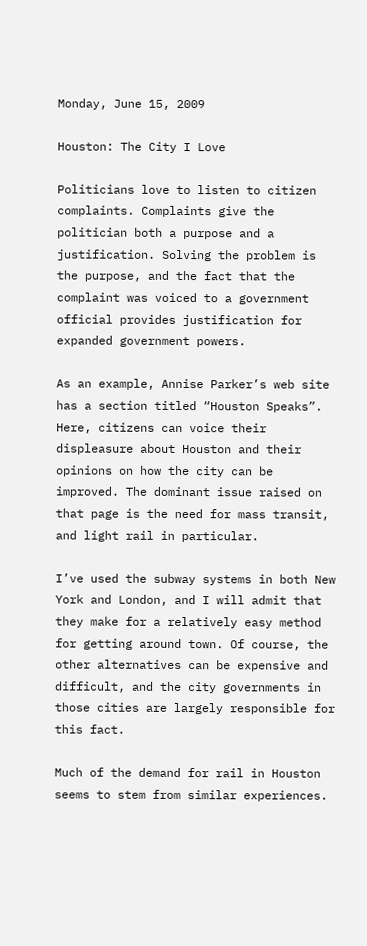Monday, June 15, 2009

Houston: The City I Love

Politicians love to listen to citizen complaints. Complaints give the politician both a purpose and a justification. Solving the problem is the purpose, and the fact that the complaint was voiced to a government official provides justification for expanded government powers.

As an example, Annise Parker’s web site has a section titled “Houston Speaks”. Here, citizens can voice their displeasure about Houston and their opinions on how the city can be improved. The dominant issue raised on that page is the need for mass transit, and light rail in particular.

I’ve used the subway systems in both New York and London, and I will admit that they make for a relatively easy method for getting around town. Of course, the other alternatives can be expensive and difficult, and the city governments in those cities are largely responsible for this fact.

Much of the demand for rail in Houston seems to stem from similar experiences.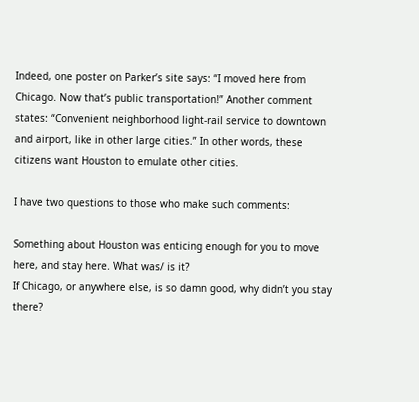Indeed, one poster on Parker’s site says: “I moved here from Chicago. Now that’s public transportation!” Another comment states: “Convenient neighborhood light-rail service to downtown and airport, like in other large cities.” In other words, these citizens want Houston to emulate other cities.

I have two questions to those who make such comments:

Something about Houston was enticing enough for you to move here, and stay here. What was/ is it?
If Chicago, or anywhere else, is so damn good, why didn’t you stay there?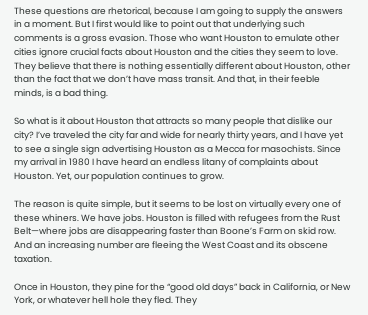These questions are rhetorical, because I am going to supply the answers in a moment. But I first would like to point out that underlying such comments is a gross evasion. Those who want Houston to emulate other cities ignore crucial facts about Houston and the cities they seem to love. They believe that there is nothing essentially different about Houston, other than the fact that we don’t have mass transit. And that, in their feeble minds, is a bad thing.

So what is it about Houston that attracts so many people that dislike our city? I’ve traveled the city far and wide for nearly thirty years, and I have yet to see a single sign advertising Houston as a Mecca for masochists. Since my arrival in 1980 I have heard an endless litany of complaints about Houston. Yet, our population continues to grow.

The reason is quite simple, but it seems to be lost on virtually every one of these whiners. We have jobs. Houston is filled with refugees from the Rust Belt—where jobs are disappearing faster than Boone’s Farm on skid row. And an increasing number are fleeing the West Coast and its obscene taxation.

Once in Houston, they pine for the “good old days” back in California, or New York, or whatever hell hole they fled. They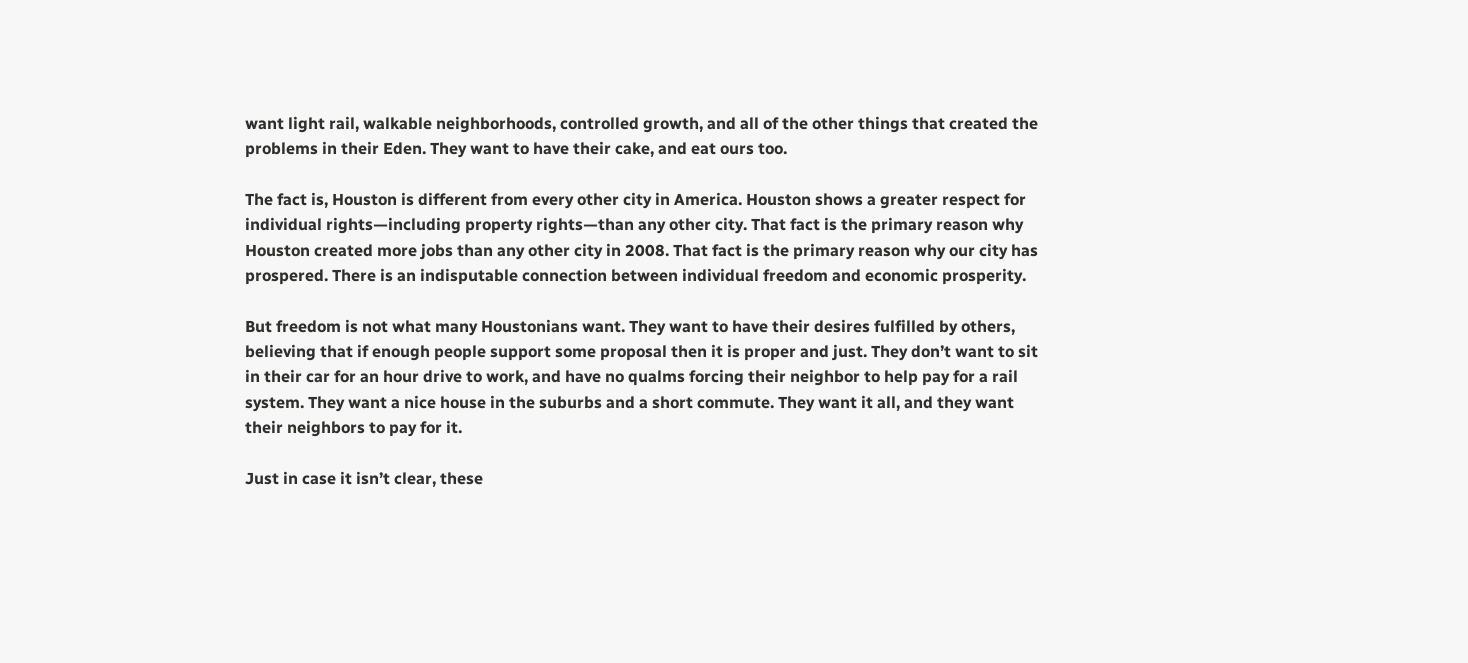want light rail, walkable neighborhoods, controlled growth, and all of the other things that created the problems in their Eden. They want to have their cake, and eat ours too.

The fact is, Houston is different from every other city in America. Houston shows a greater respect for individual rights—including property rights—than any other city. That fact is the primary reason why Houston created more jobs than any other city in 2008. That fact is the primary reason why our city has prospered. There is an indisputable connection between individual freedom and economic prosperity.

But freedom is not what many Houstonians want. They want to have their desires fulfilled by others, believing that if enough people support some proposal then it is proper and just. They don’t want to sit in their car for an hour drive to work, and have no qualms forcing their neighbor to help pay for a rail system. They want a nice house in the suburbs and a short commute. They want it all, and they want their neighbors to pay for it.

Just in case it isn’t clear, these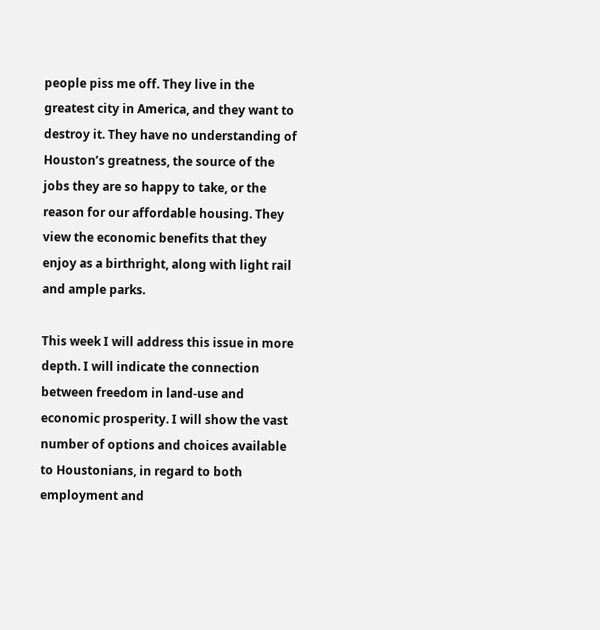people piss me off. They live in the greatest city in America, and they want to destroy it. They have no understanding of Houston’s greatness, the source of the jobs they are so happy to take, or the reason for our affordable housing. They view the economic benefits that they enjoy as a birthright, along with light rail and ample parks.

This week I will address this issue in more depth. I will indicate the connection between freedom in land-use and economic prosperity. I will show the vast number of options and choices available to Houstonians, in regard to both employment and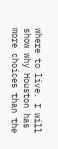where to live. I will show why Houston has more choices than the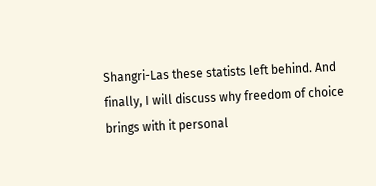Shangri-Las these statists left behind. And finally, I will discuss why freedom of choice brings with it personal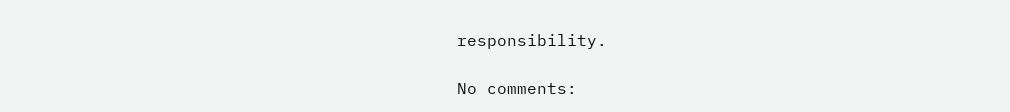responsibility.

No comments: